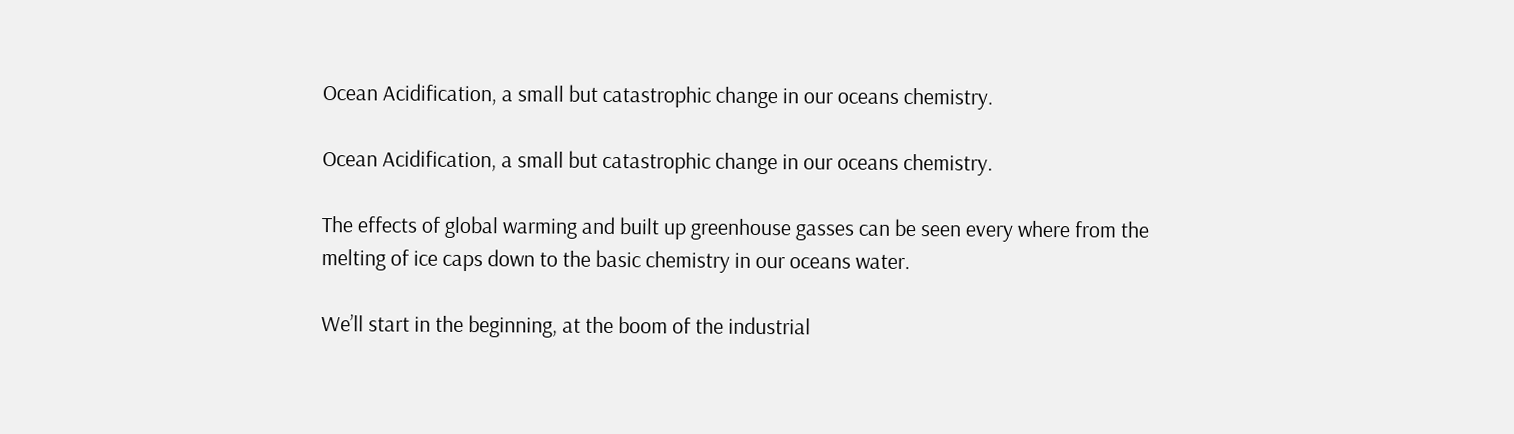Ocean Acidification, a small but catastrophic change in our oceans chemistry.

Ocean Acidification, a small but catastrophic change in our oceans chemistry.

The effects of global warming and built up greenhouse gasses can be seen every where from the melting of ice caps down to the basic chemistry in our oceans water.

We’ll start in the beginning, at the boom of the industrial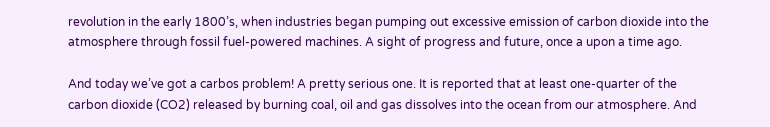revolution in the early 1800’s, when industries began pumping out excessive emission of carbon dioxide into the atmosphere through fossil fuel-powered machines. A sight of progress and future, once a upon a time ago.

And today we’ve got a carbos problem! A pretty serious one. It is reported that at least one-quarter of the carbon dioxide (CO2) released by burning coal, oil and gas dissolves into the ocean from our atmosphere. And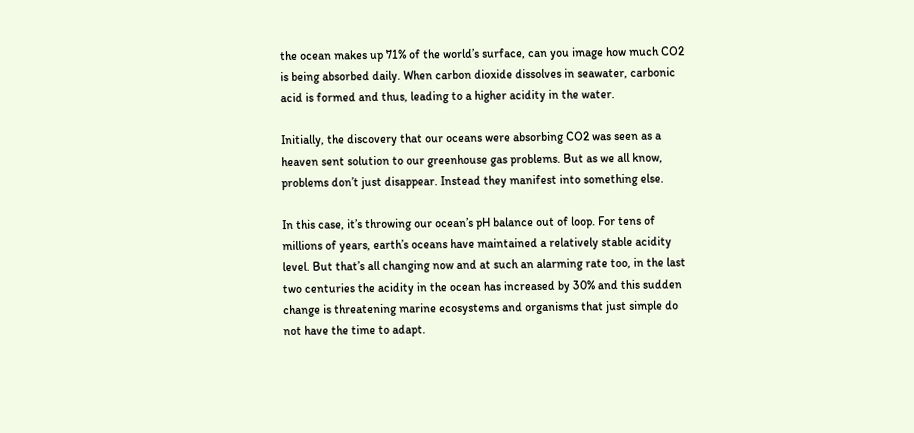the ocean makes up 71% of the world’s surface, can you image how much CO2 is being absorbed daily. When carbon dioxide dissolves in seawater, carbonic acid is formed and thus, leading to a higher acidity in the water.

Initially, the discovery that our oceans were absorbing CO2 was seen as a heaven sent solution to our greenhouse gas problems. But as we all know, problems don’t just disappear. Instead they manifest into something else.

In this case, it’s throwing our ocean’s pH balance out of loop. For tens of millions of years, earth’s oceans have maintained a relatively stable acidity level. But that’s all changing now and at such an alarming rate too, in the last two centuries the acidity in the ocean has increased by 30% and this sudden change is threatening marine ecosystems and organisms that just simple do not have the time to adapt.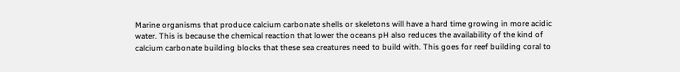Marine organisms that produce calcium carbonate shells or skeletons will have a hard time growing in more acidic water. This is because the chemical reaction that lower the oceans pH also reduces the availability of the kind of calcium carbonate building blocks that these sea creatures need to build with. This goes for reef building coral to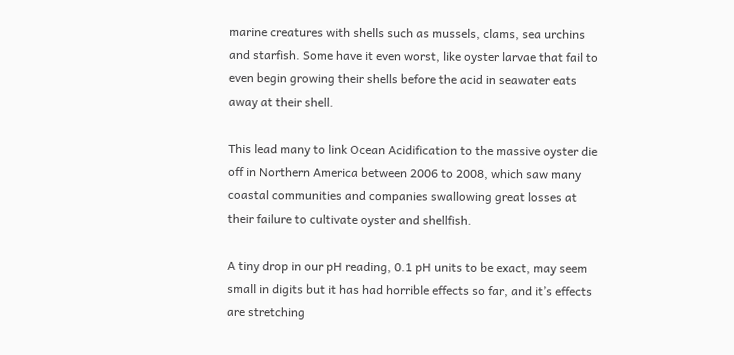marine creatures with shells such as mussels, clams, sea urchins and starfish. Some have it even worst, like oyster larvae that fail to even begin growing their shells before the acid in seawater eats away at their shell.

This lead many to link Ocean Acidification to the massive oyster die off in Northern America between 2006 to 2008, which saw many coastal communities and companies swallowing great losses at their failure to cultivate oyster and shellfish.

A tiny drop in our pH reading, 0.1 pH units to be exact, may seem small in digits but it has had horrible effects so far, and it’s effects are stretching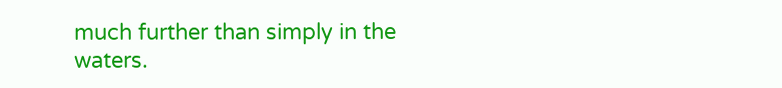much further than simply in the waters.